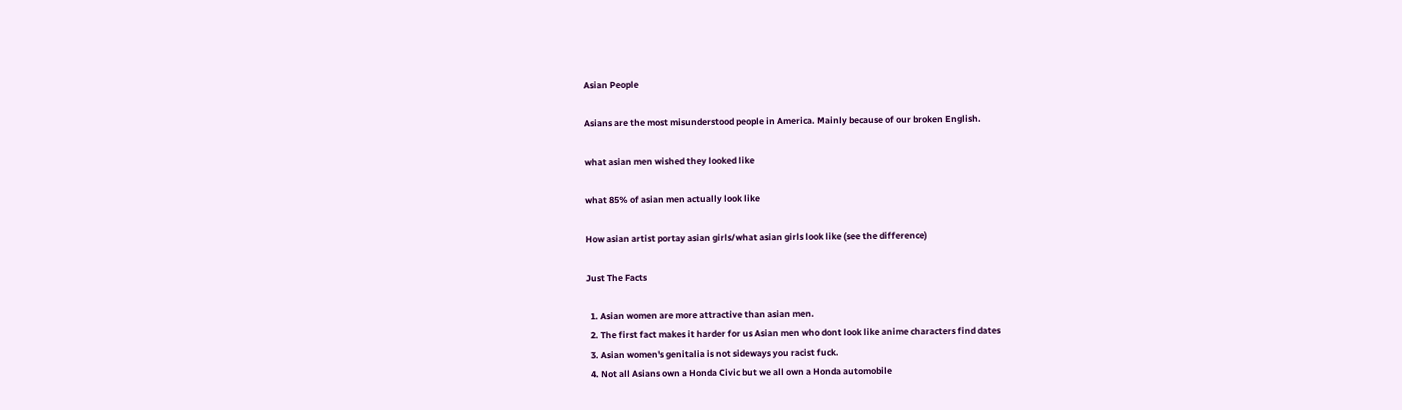Asian People

Asians are the most misunderstood people in America. Mainly because of our broken English.

what asian men wished they looked like

what 85% of asian men actually look like

How asian artist portay asian girls/what asian girls look like (see the difference)

Just The Facts

  1. Asian women are more attractive than asian men.
  2. The first fact makes it harder for us Asian men who dont look like anime characters find dates
  3. Asian women's genitalia is not sideways you racist fuck.
  4. Not all Asians own a Honda Civic but we all own a Honda automobile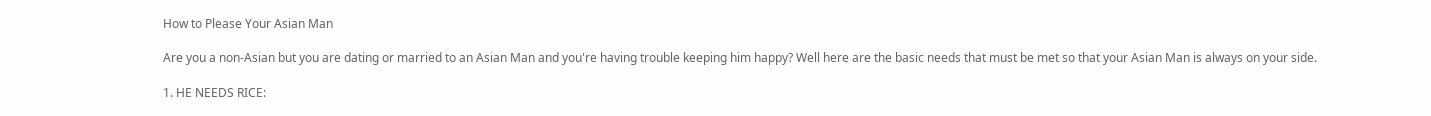How to Please Your Asian Man

Are you a non-Asian but you are dating or married to an Asian Man and you're having trouble keeping him happy? Well here are the basic needs that must be met so that your Asian Man is always on your side.

1. HE NEEDS RICE: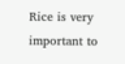Rice is very important to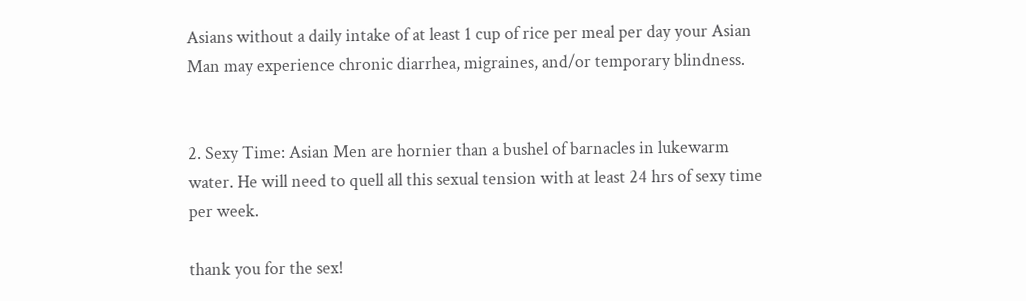Asians without a daily intake of at least 1 cup of rice per meal per day your Asian Man may experience chronic diarrhea, migraines, and/or temporary blindness.


2. Sexy Time: Asian Men are hornier than a bushel of barnacles in lukewarm water. He will need to quell all this sexual tension with at least 24 hrs of sexy time per week.

thank you for the sex!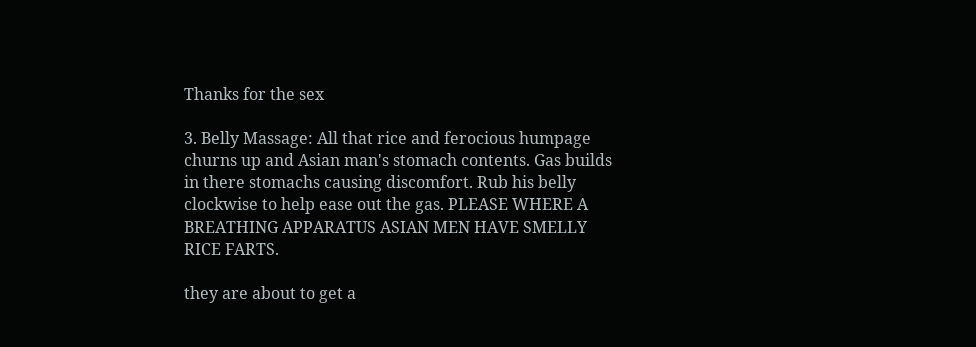Thanks for the sex

3. Belly Massage: All that rice and ferocious humpage churns up and Asian man's stomach contents. Gas builds in there stomachs causing discomfort. Rub his belly clockwise to help ease out the gas. PLEASE WHERE A BREATHING APPARATUS ASIAN MEN HAVE SMELLY RICE FARTS.

they are about to get a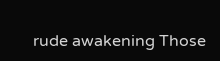rude awakening Those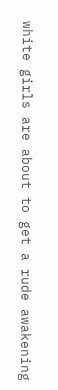white girls are about to get a rude awakening